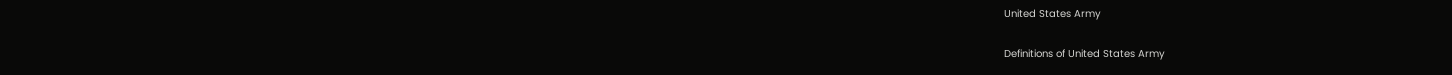United States Army

Definitions of United States Army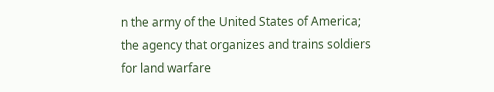n the army of the United States of America; the agency that organizes and trains soldiers for land warfare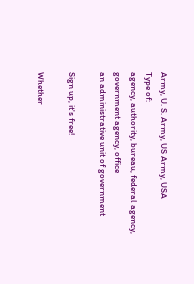Army, U. S. Army, US Army, USA
Type of:
agency, authority, bureau, federal agency, government agency, office
an administrative unit of government

Sign up, it's free!

Whether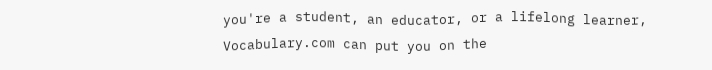you're a student, an educator, or a lifelong learner, Vocabulary.com can put you on the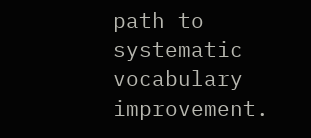path to systematic vocabulary improvement.